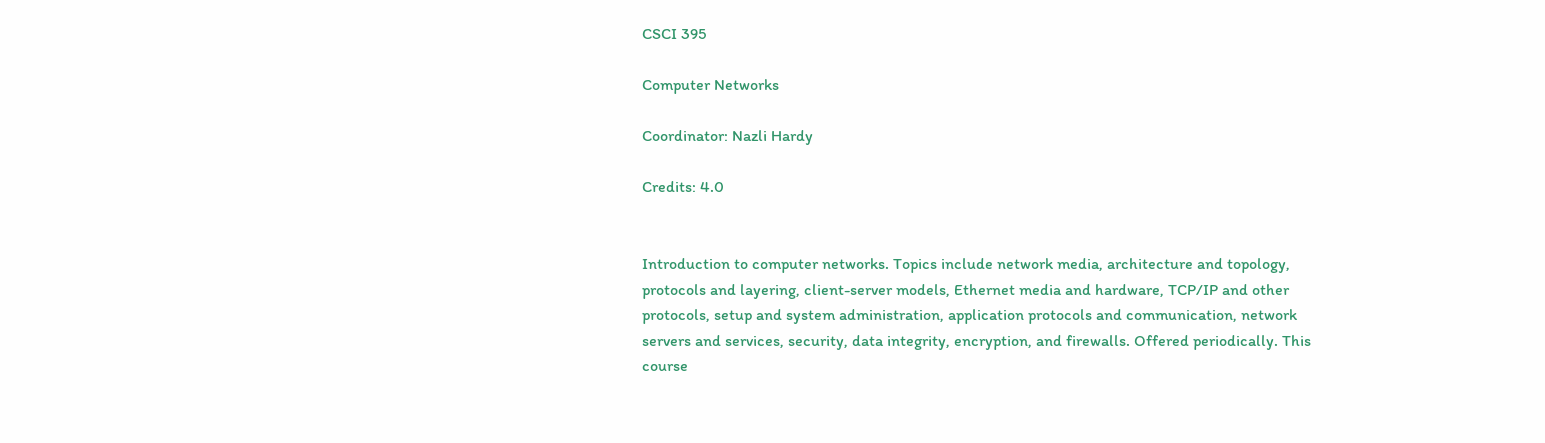CSCI 395

Computer Networks

Coordinator: Nazli Hardy

Credits: 4.0


Introduction to computer networks. Topics include network media, architecture and topology, protocols and layering, client-server models, Ethernet media and hardware, TCP/IP and other protocols, setup and system administration, application protocols and communication, network servers and services, security, data integrity, encryption, and firewalls. Offered periodically. This course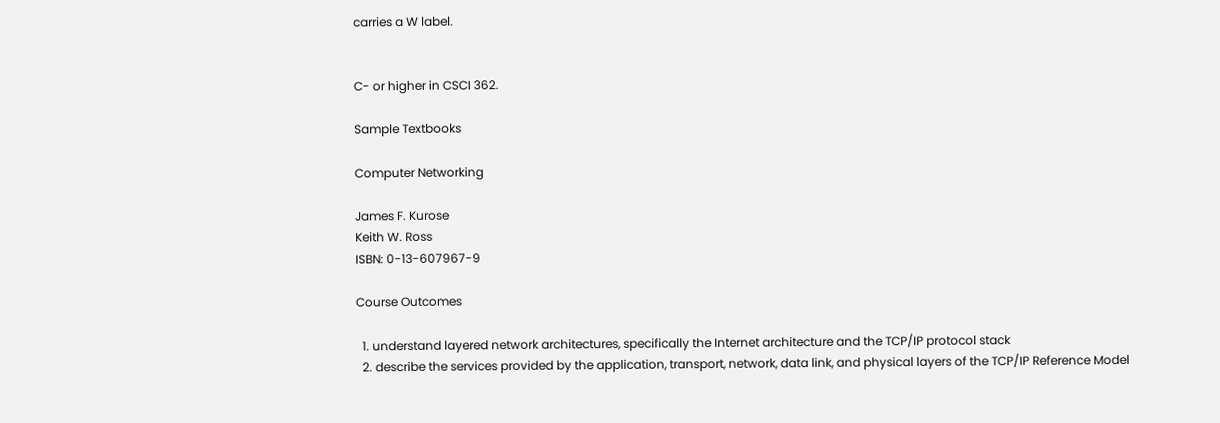carries a W label.


C- or higher in CSCI 362.

Sample Textbooks

Computer Networking

James F. Kurose
Keith W. Ross
ISBN: 0-13-607967-9

Course Outcomes

  1. understand layered network architectures, specifically the Internet architecture and the TCP/IP protocol stack
  2. describe the services provided by the application, transport, network, data link, and physical layers of the TCP/IP Reference Model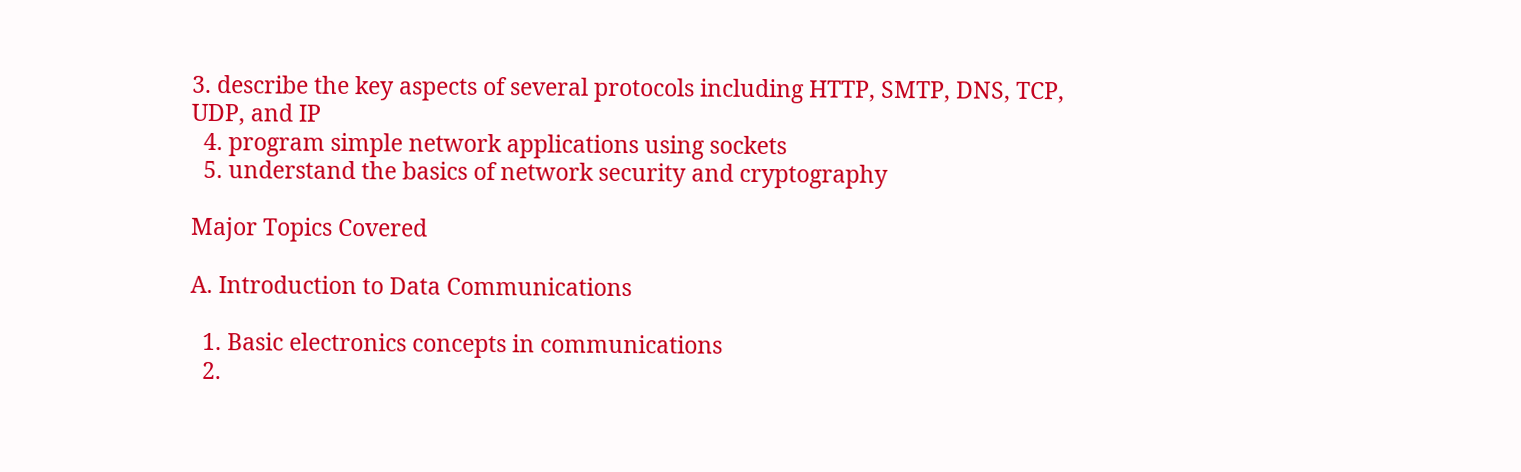3. describe the key aspects of several protocols including HTTP, SMTP, DNS, TCP, UDP, and IP
  4. program simple network applications using sockets
  5. understand the basics of network security and cryptography

Major Topics Covered

A. Introduction to Data Communications

  1. Basic electronics concepts in communications
  2.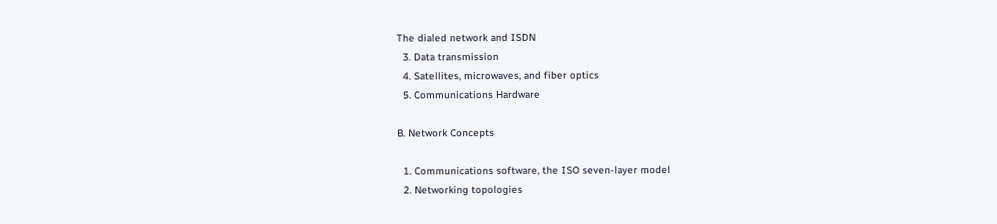The dialed network and ISDN
  3. Data transmission
  4. Satellites, microwaves, and fiber optics
  5. Communications Hardware

B. Network Concepts

  1. Communications software, the ISO seven-layer model
  2. Networking topologies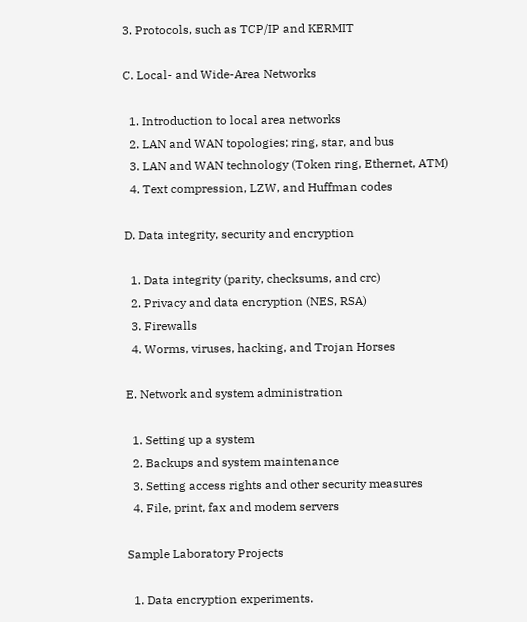3. Protocols, such as TCP/IP and KERMIT

C. Local- and Wide-Area Networks

  1. Introduction to local area networks
  2. LAN and WAN topologies; ring, star, and bus
  3. LAN and WAN technology (Token ring, Ethernet, ATM)
  4. Text compression, LZW, and Huffman codes

D. Data integrity, security and encryption

  1. Data integrity (parity, checksums, and crc)
  2. Privacy and data encryption (NES, RSA)
  3. Firewalls
  4. Worms, viruses, hacking, and Trojan Horses

E. Network and system administration

  1. Setting up a system
  2. Backups and system maintenance
  3. Setting access rights and other security measures
  4. File, print, fax and modem servers

Sample Laboratory Projects

  1. Data encryption experiments.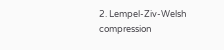2. Lempel-Ziv-Welsh compression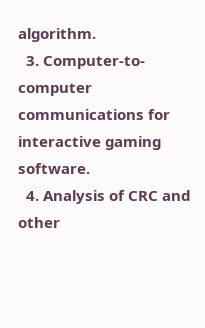algorithm.
  3. Computer-to-computer communications for interactive gaming software.
  4. Analysis of CRC and other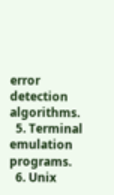error detection algorithms.
  5. Terminal emulation programs.
  6. Unix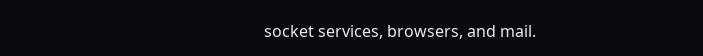socket services, browsers, and mail.